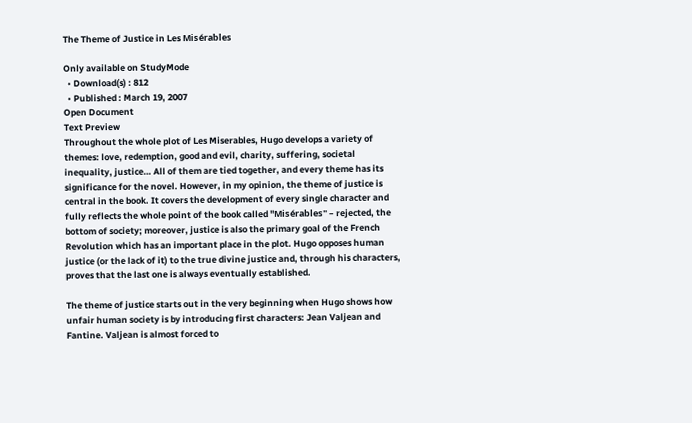The Theme of Justice in Les Misérables

Only available on StudyMode
  • Download(s) : 812
  • Published : March 19, 2007
Open Document
Text Preview
Throughout the whole plot of Les Miserables, Hugo develops a variety of themes: love, redemption, good and evil, charity, suffering, societal inequality, justice… All of them are tied together, and every theme has its significance for the novel. However, in my opinion, the theme of justice is central in the book. It covers the development of every single character and fully reflects the whole point of the book called "Misérables" – rejected, the bottom of society; moreover, justice is also the primary goal of the French Revolution which has an important place in the plot. Hugo opposes human justice (or the lack of it) to the true divine justice and, through his characters, proves that the last one is always eventually established.

The theme of justice starts out in the very beginning when Hugo shows how unfair human society is by introducing first characters: Jean Valjean and Fantine. Valjean is almost forced to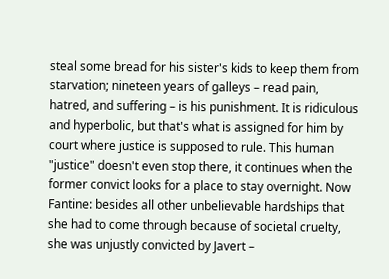steal some bread for his sister's kids to keep them from starvation; nineteen years of galleys – read pain, hatred, and suffering – is his punishment. It is ridiculous and hyperbolic, but that's what is assigned for him by court where justice is supposed to rule. This human "justice" doesn't even stop there, it continues when the former convict looks for a place to stay overnight. Now Fantine: besides all other unbelievable hardships that she had to come through because of societal cruelty, she was unjustly convicted by Javert –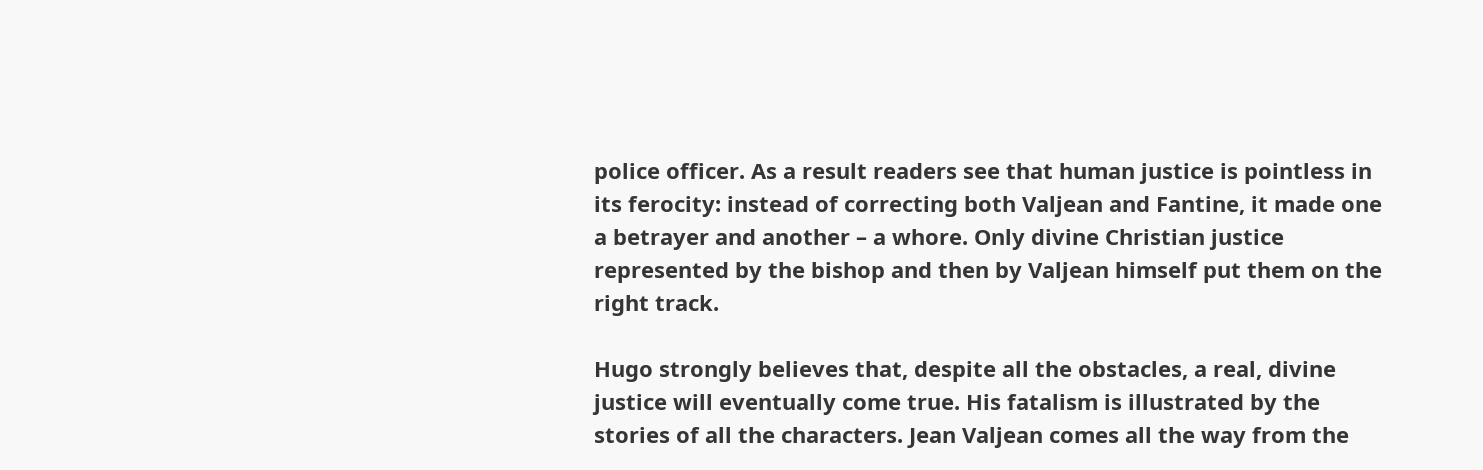police officer. As a result readers see that human justice is pointless in its ferocity: instead of correcting both Valjean and Fantine, it made one a betrayer and another – a whore. Only divine Christian justice represented by the bishop and then by Valjean himself put them on the right track.

Hugo strongly believes that, despite all the obstacles, a real, divine justice will eventually come true. His fatalism is illustrated by the stories of all the characters. Jean Valjean comes all the way from the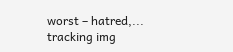worst – hatred,...
tracking img